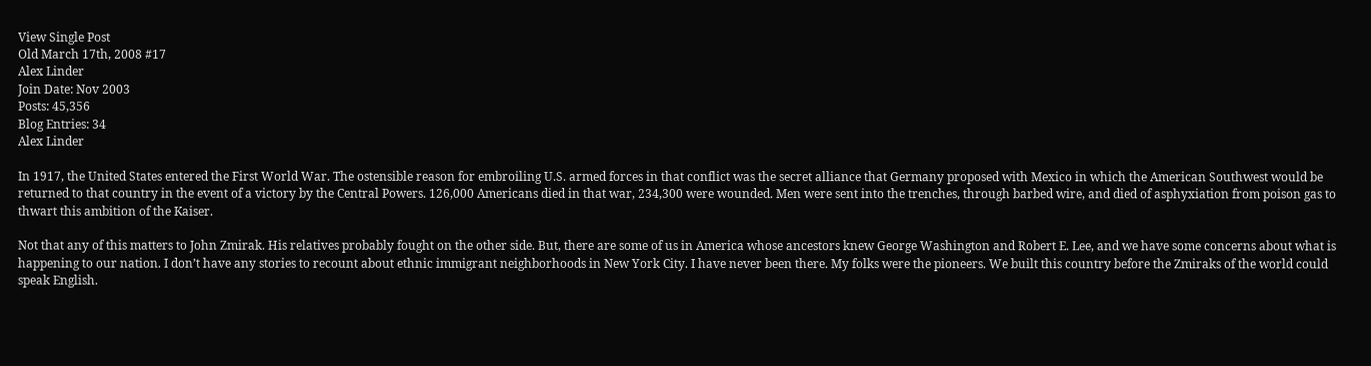View Single Post
Old March 17th, 2008 #17
Alex Linder
Join Date: Nov 2003
Posts: 45,356
Blog Entries: 34
Alex Linder

In 1917, the United States entered the First World War. The ostensible reason for embroiling U.S. armed forces in that conflict was the secret alliance that Germany proposed with Mexico in which the American Southwest would be returned to that country in the event of a victory by the Central Powers. 126,000 Americans died in that war, 234,300 were wounded. Men were sent into the trenches, through barbed wire, and died of asphyxiation from poison gas to thwart this ambition of the Kaiser.

Not that any of this matters to John Zmirak. His relatives probably fought on the other side. But, there are some of us in America whose ancestors knew George Washington and Robert E. Lee, and we have some concerns about what is happening to our nation. I don’t have any stories to recount about ethnic immigrant neighborhoods in New York City. I have never been there. My folks were the pioneers. We built this country before the Zmiraks of the world could speak English.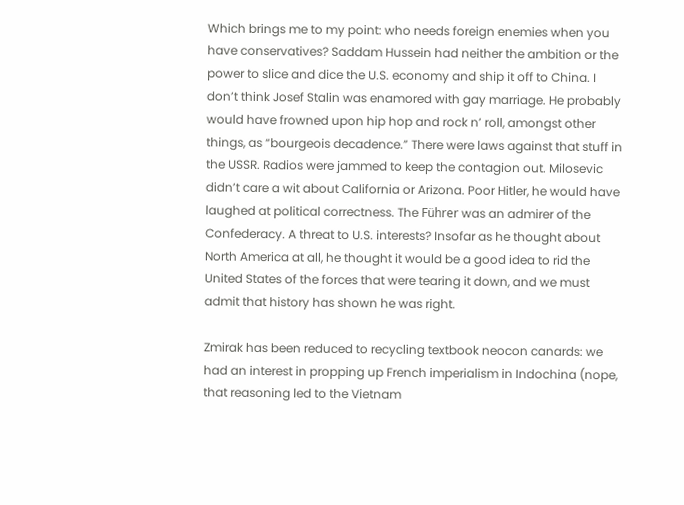Which brings me to my point: who needs foreign enemies when you have conservatives? Saddam Hussein had neither the ambition or the power to slice and dice the U.S. economy and ship it off to China. I don’t think Josef Stalin was enamored with gay marriage. He probably would have frowned upon hip hop and rock n’ roll, amongst other things, as “bourgeois decadence.” There were laws against that stuff in the USSR. Radios were jammed to keep the contagion out. Milosevic didn’t care a wit about California or Arizona. Poor Hitler, he would have laughed at political correctness. The Führer was an admirer of the Confederacy. A threat to U.S. interests? Insofar as he thought about North America at all, he thought it would be a good idea to rid the United States of the forces that were tearing it down, and we must admit that history has shown he was right.

Zmirak has been reduced to recycling textbook neocon canards: we had an interest in propping up French imperialism in Indochina (nope, that reasoning led to the Vietnam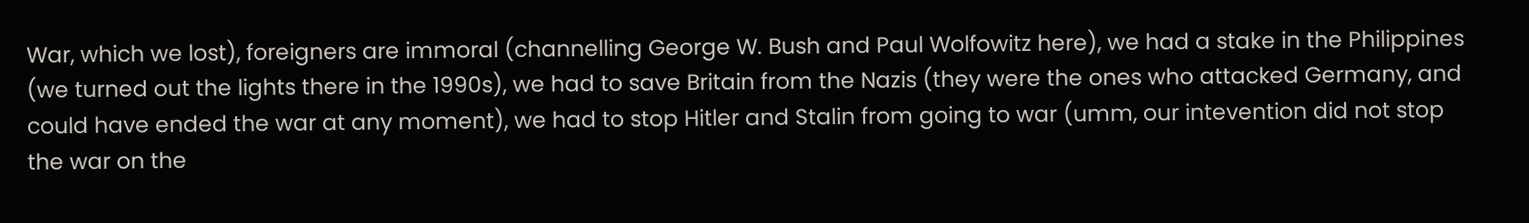War, which we lost), foreigners are immoral (channelling George W. Bush and Paul Wolfowitz here), we had a stake in the Philippines (we turned out the lights there in the 1990s), we had to save Britain from the Nazis (they were the ones who attacked Germany, and could have ended the war at any moment), we had to stop Hitler and Stalin from going to war (umm, our intevention did not stop the war on the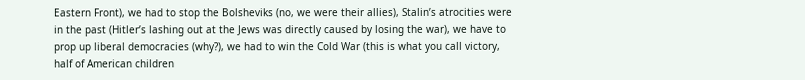Eastern Front), we had to stop the Bolsheviks (no, we were their allies), Stalin’s atrocities were in the past (Hitler’s lashing out at the Jews was directly caused by losing the war), we have to prop up liberal democracies (why?), we had to win the Cold War (this is what you call victory, half of American children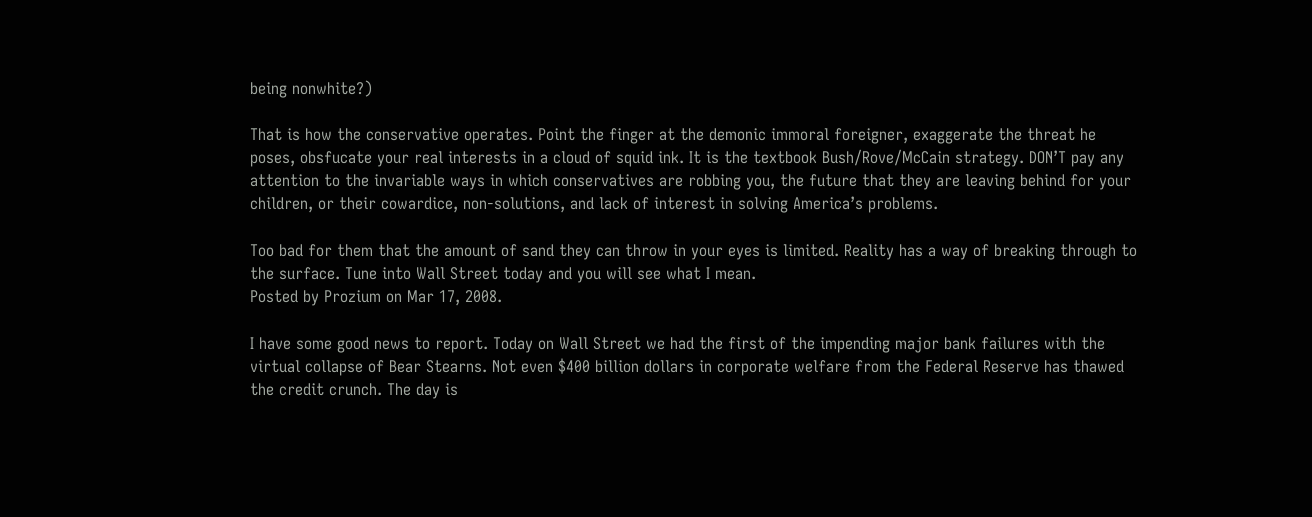being nonwhite?)

That is how the conservative operates. Point the finger at the demonic immoral foreigner, exaggerate the threat he poses, obsfucate your real interests in a cloud of squid ink. It is the textbook Bush/Rove/McCain strategy. DON’T pay any attention to the invariable ways in which conservatives are robbing you, the future that they are leaving behind for your children, or their cowardice, non-solutions, and lack of interest in solving America’s problems.

Too bad for them that the amount of sand they can throw in your eyes is limited. Reality has a way of breaking through to the surface. Tune into Wall Street today and you will see what I mean.
Posted by Prozium on Mar 17, 2008.

I have some good news to report. Today on Wall Street we had the first of the impending major bank failures with the virtual collapse of Bear Stearns. Not even $400 billion dollars in corporate welfare from the Federal Reserve has thawed the credit crunch. The day is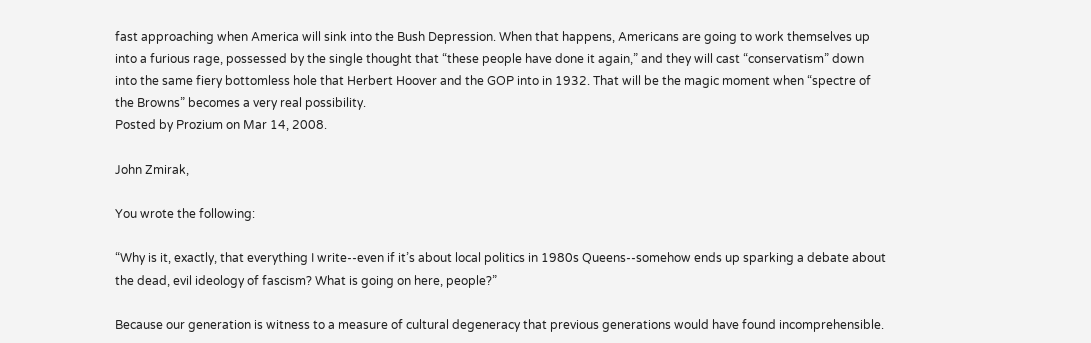fast approaching when America will sink into the Bush Depression. When that happens, Americans are going to work themselves up into a furious rage, possessed by the single thought that “these people have done it again,” and they will cast “conservatism” down into the same fiery bottomless hole that Herbert Hoover and the GOP into in 1932. That will be the magic moment when “spectre of the Browns” becomes a very real possibility.
Posted by Prozium on Mar 14, 2008.

John Zmirak,

You wrote the following:

“Why is it, exactly, that everything I write--even if it’s about local politics in 1980s Queens--somehow ends up sparking a debate about the dead, evil ideology of fascism? What is going on here, people?”

Because our generation is witness to a measure of cultural degeneracy that previous generations would have found incomprehensible.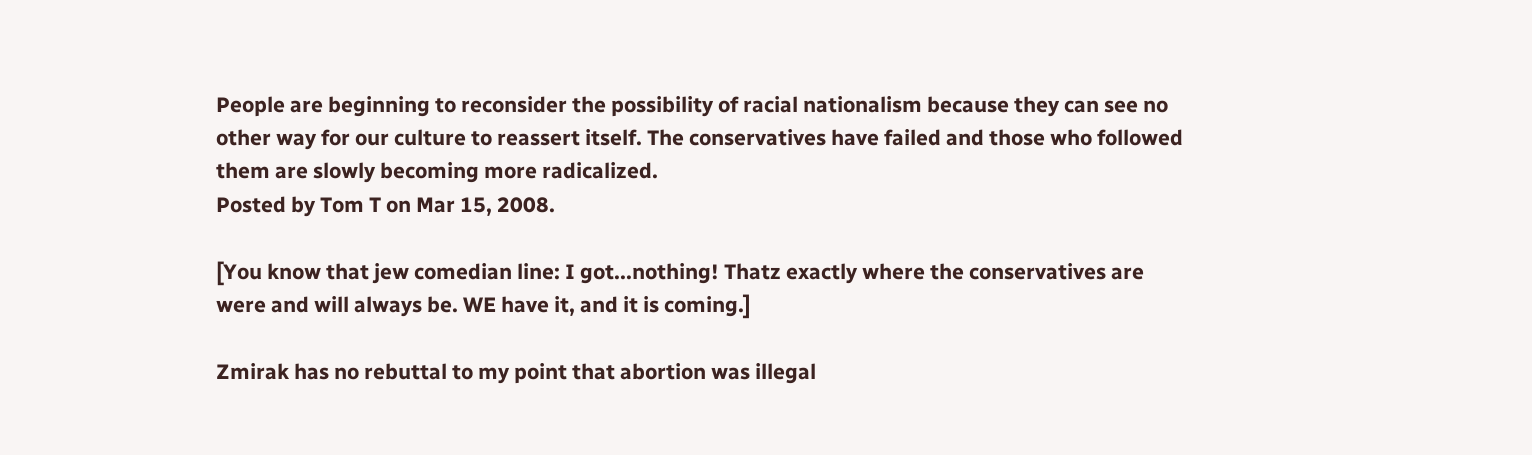People are beginning to reconsider the possibility of racial nationalism because they can see no other way for our culture to reassert itself. The conservatives have failed and those who followed them are slowly becoming more radicalized.
Posted by Tom T on Mar 15, 2008.

[You know that jew comedian line: I got...nothing! Thatz exactly where the conservatives are were and will always be. WE have it, and it is coming.]

Zmirak has no rebuttal to my point that abortion was illegal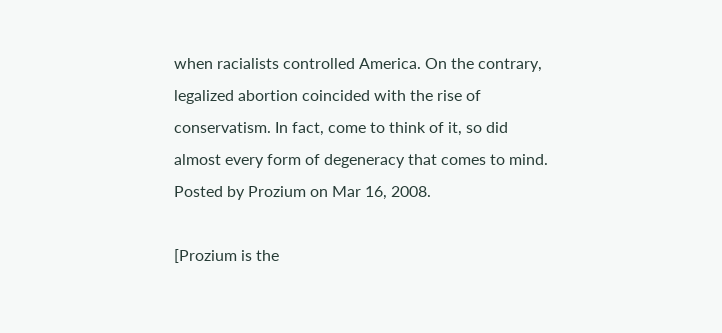when racialists controlled America. On the contrary, legalized abortion coincided with the rise of conservatism. In fact, come to think of it, so did almost every form of degeneracy that comes to mind.
Posted by Prozium on Mar 16, 2008.

[Prozium is the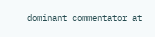dominant commentator at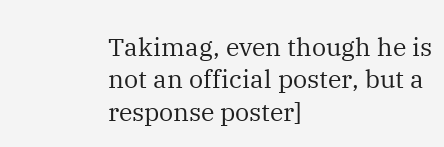Takimag, even though he is not an official poster, but a response poster]